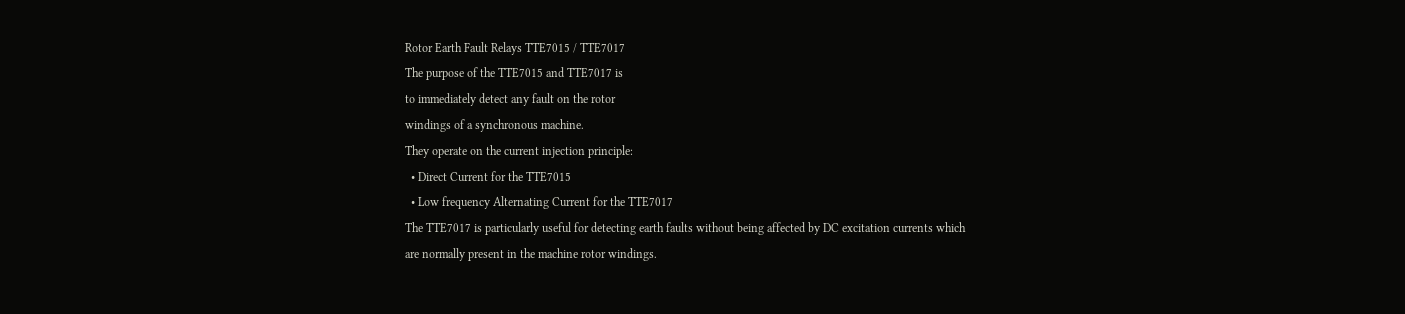Rotor Earth Fault Relays TTE7015 / TTE7017
The purpose of the TTE7015 and TTE7017 is
to immediately detect any fault on the rotor
windings of a synchronous machine.
They operate on the current injection principle:
  • Direct Current for the TTE7015
  • Low frequency Alternating Current for the TTE7017
The TTE7017 is particularly useful for detecting earth faults without being affected by DC excitation currents which are normally present in the machine rotor windings.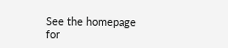See the homepage for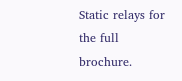Static relays for the full brochure.